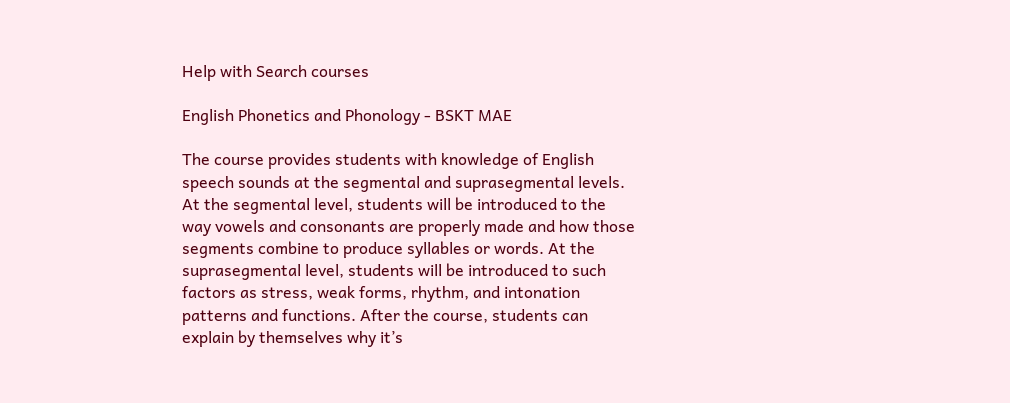Help with Search courses

English Phonetics and Phonology - BSKT MAE

The course provides students with knowledge of English speech sounds at the segmental and suprasegmental levels. At the segmental level, students will be introduced to the way vowels and consonants are properly made and how those segments combine to produce syllables or words. At the suprasegmental level, students will be introduced to such factors as stress, weak forms, rhythm, and intonation patterns and functions. After the course, students can explain by themselves why it’s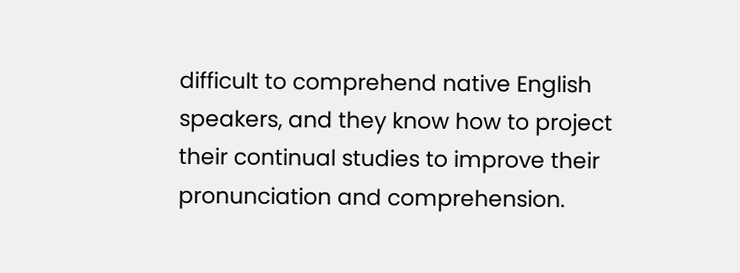difficult to comprehend native English speakers, and they know how to project their continual studies to improve their pronunciation and comprehension.